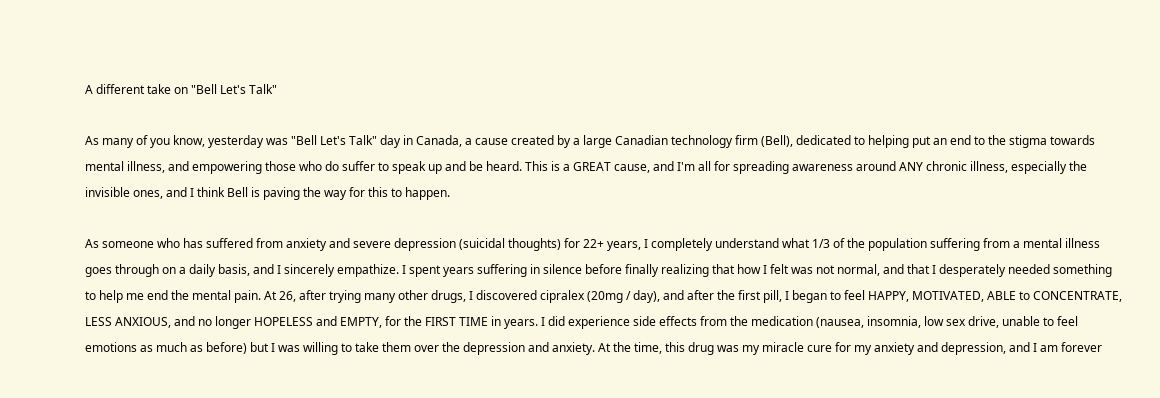A different take on "Bell Let's Talk"

As many of you know, yesterday was "Bell Let's Talk" day in Canada, a cause created by a large Canadian technology firm (Bell), dedicated to helping put an end to the stigma towards mental illness, and empowering those who do suffer to speak up and be heard. This is a GREAT cause, and I'm all for spreading awareness around ANY chronic illness, especially the invisible ones, and I think Bell is paving the way for this to happen.

As someone who has suffered from anxiety and severe depression (suicidal thoughts) for 22+ years, I completely understand what 1/3 of the population suffering from a mental illness goes through on a daily basis, and I sincerely empathize. I spent years suffering in silence before finally realizing that how I felt was not normal, and that I desperately needed something to help me end the mental pain. At 26, after trying many other drugs, I discovered cipralex (20mg / day), and after the first pill, I began to feel HAPPY, MOTIVATED, ABLE to CONCENTRATE, LESS ANXIOUS, and no longer HOPELESS and EMPTY, for the FIRST TIME in years. I did experience side effects from the medication (nausea, insomnia, low sex drive, unable to feel emotions as much as before) but I was willing to take them over the depression and anxiety. At the time, this drug was my miracle cure for my anxiety and depression, and I am forever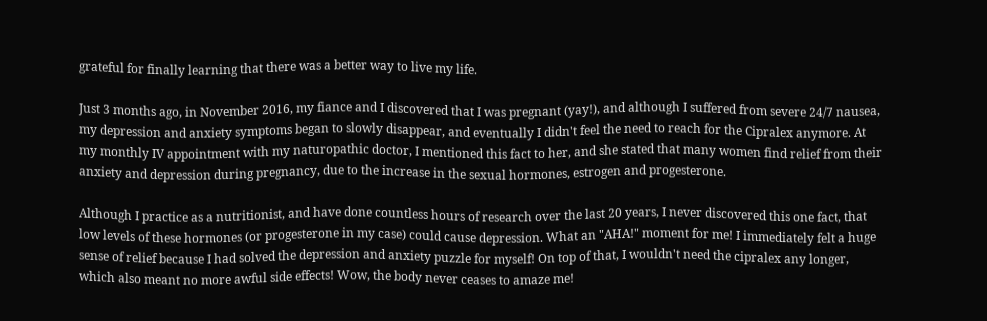grateful for finally learning that there was a better way to live my life.

Just 3 months ago, in November 2016, my fiance and I discovered that I was pregnant (yay!), and although I suffered from severe 24/7 nausea, my depression and anxiety symptoms began to slowly disappear, and eventually I didn't feel the need to reach for the Cipralex anymore. At my monthly IV appointment with my naturopathic doctor, I mentioned this fact to her, and she stated that many women find relief from their anxiety and depression during pregnancy, due to the increase in the sexual hormones, estrogen and progesterone.

Although I practice as a nutritionist, and have done countless hours of research over the last 20 years, I never discovered this one fact, that low levels of these hormones (or progesterone in my case) could cause depression. What an "AHA!" moment for me! I immediately felt a huge sense of relief because I had solved the depression and anxiety puzzle for myself! On top of that, I wouldn't need the cipralex any longer, which also meant no more awful side effects! Wow, the body never ceases to amaze me!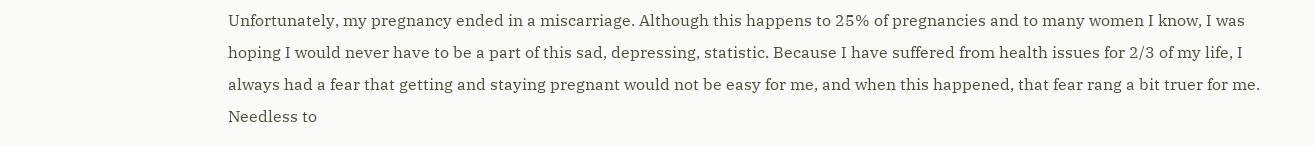Unfortunately, my pregnancy ended in a miscarriage. Although this happens to 25% of pregnancies and to many women I know, I was hoping I would never have to be a part of this sad, depressing, statistic. Because I have suffered from health issues for 2/3 of my life, I always had a fear that getting and staying pregnant would not be easy for me, and when this happened, that fear rang a bit truer for me. Needless to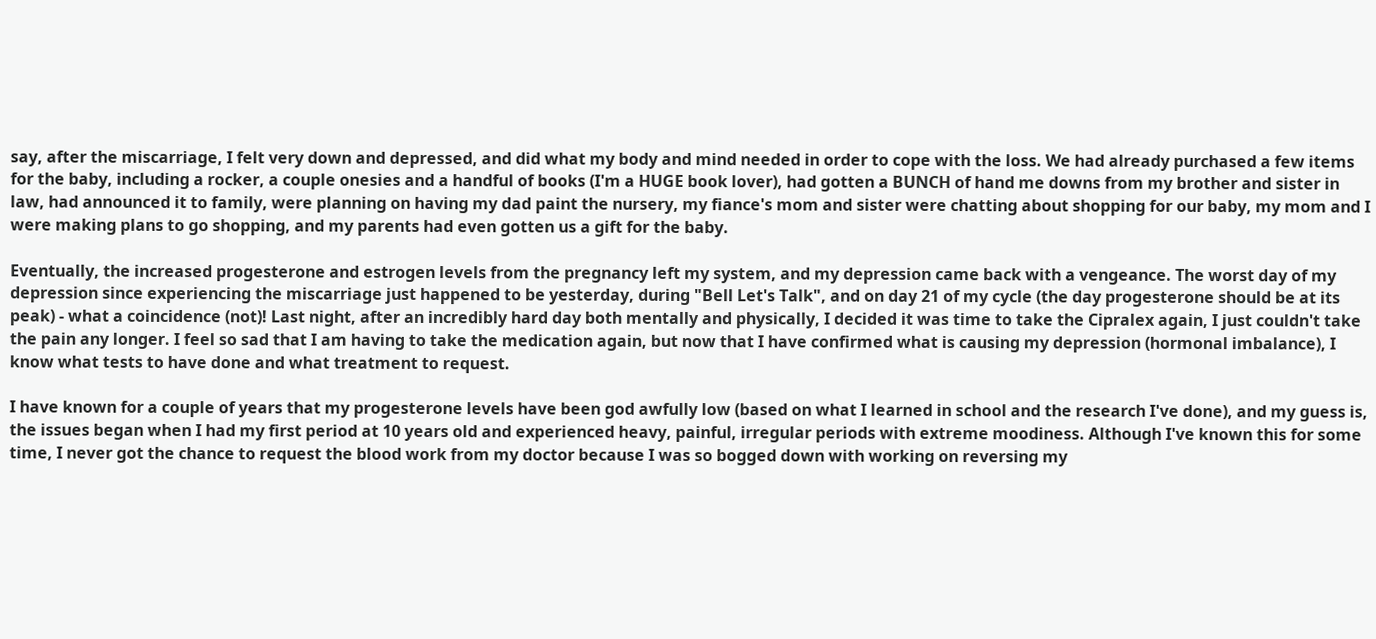say, after the miscarriage, I felt very down and depressed, and did what my body and mind needed in order to cope with the loss. We had already purchased a few items for the baby, including a rocker, a couple onesies and a handful of books (I'm a HUGE book lover), had gotten a BUNCH of hand me downs from my brother and sister in law, had announced it to family, were planning on having my dad paint the nursery, my fiance's mom and sister were chatting about shopping for our baby, my mom and I were making plans to go shopping, and my parents had even gotten us a gift for the baby.

Eventually, the increased progesterone and estrogen levels from the pregnancy left my system, and my depression came back with a vengeance. The worst day of my depression since experiencing the miscarriage just happened to be yesterday, during "Bell Let's Talk", and on day 21 of my cycle (the day progesterone should be at its peak) - what a coincidence (not)! Last night, after an incredibly hard day both mentally and physically, I decided it was time to take the Cipralex again, I just couldn't take the pain any longer. I feel so sad that I am having to take the medication again, but now that I have confirmed what is causing my depression (hormonal imbalance), I know what tests to have done and what treatment to request.

I have known for a couple of years that my progesterone levels have been god awfully low (based on what I learned in school and the research I've done), and my guess is, the issues began when I had my first period at 10 years old and experienced heavy, painful, irregular periods with extreme moodiness. Although I've known this for some time, I never got the chance to request the blood work from my doctor because I was so bogged down with working on reversing my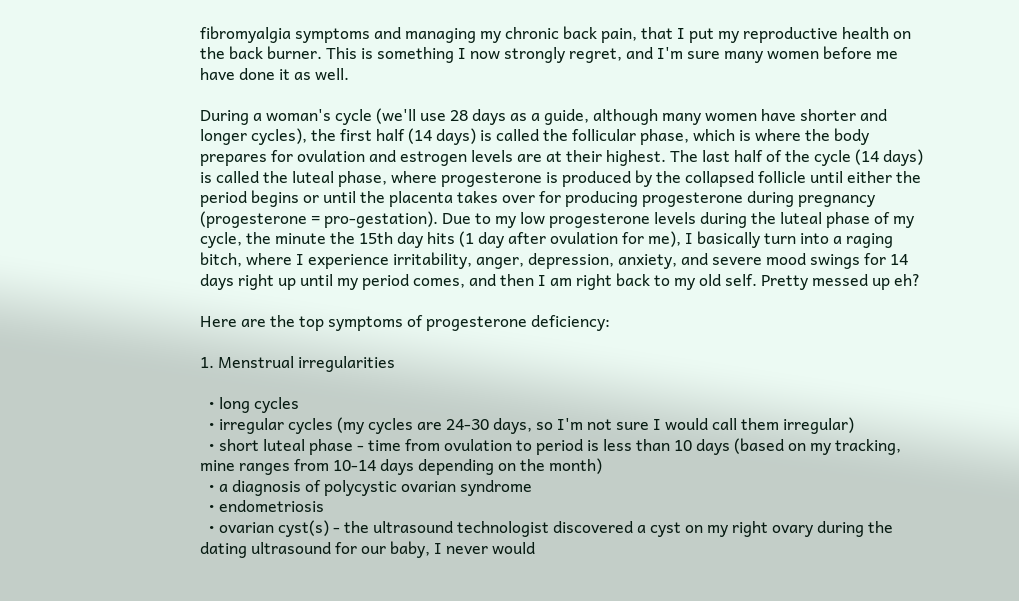fibromyalgia symptoms and managing my chronic back pain, that I put my reproductive health on the back burner. This is something I now strongly regret, and I'm sure many women before me have done it as well.

During a woman's cycle (we'll use 28 days as a guide, although many women have shorter and longer cycles), the first half (14 days) is called the follicular phase, which is where the body prepares for ovulation and estrogen levels are at their highest. The last half of the cycle (14 days) is called the luteal phase, where progesterone is produced by the collapsed follicle until either the period begins or until the placenta takes over for producing progesterone during pregnancy (progesterone = pro-gestation). Due to my low progesterone levels during the luteal phase of my cycle, the minute the 15th day hits (1 day after ovulation for me), I basically turn into a raging bitch, where I experience irritability, anger, depression, anxiety, and severe mood swings for 14 days right up until my period comes, and then I am right back to my old self. Pretty messed up eh?

Here are the top symptoms of progesterone deficiency:

1. Menstrual irregularities

  • long cycles
  • irregular cycles (my cycles are 24-30 days, so I'm not sure I would call them irregular)
  • short luteal phase - time from ovulation to period is less than 10 days (based on my tracking, mine ranges from 10-14 days depending on the month)
  • a diagnosis of polycystic ovarian syndrome
  • endometriosis
  • ovarian cyst(s) - the ultrasound technologist discovered a cyst on my right ovary during the dating ultrasound for our baby, I never would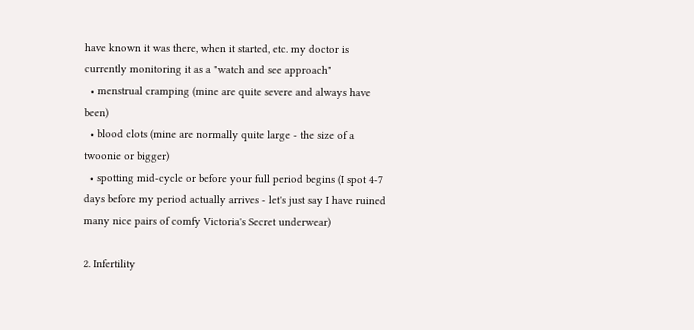have known it was there, when it started, etc. my doctor is currently monitoring it as a "watch and see approach"
  • menstrual cramping (mine are quite severe and always have been)
  • blood clots (mine are normally quite large - the size of a twoonie or bigger)
  • spotting mid-cycle or before your full period begins (I spot 4-7 days before my period actually arrives - let's just say I have ruined many nice pairs of comfy Victoria's Secret underwear)

2. Infertility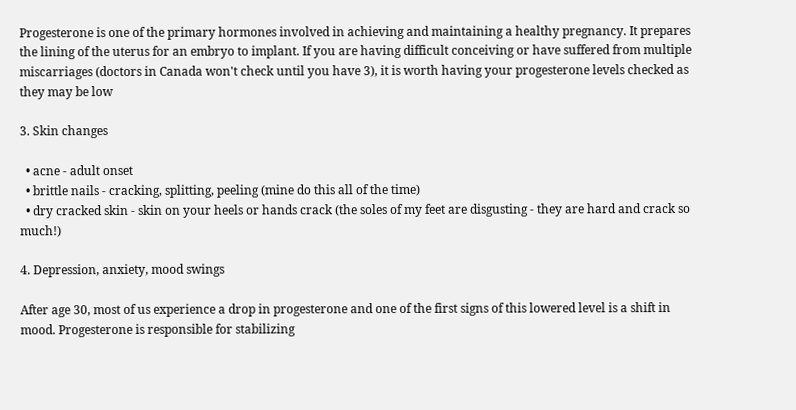Progesterone is one of the primary hormones involved in achieving and maintaining a healthy pregnancy. It prepares the lining of the uterus for an embryo to implant. If you are having difficult conceiving or have suffered from multiple miscarriages (doctors in Canada won't check until you have 3), it is worth having your progesterone levels checked as they may be low

3. Skin changes

  • acne - adult onset
  • brittle nails - cracking, splitting, peeling (mine do this all of the time)
  • dry cracked skin - skin on your heels or hands crack (the soles of my feet are disgusting - they are hard and crack so much!)

4. Depression, anxiety, mood swings

After age 30, most of us experience a drop in progesterone and one of the first signs of this lowered level is a shift in mood. Progesterone is responsible for stabilizing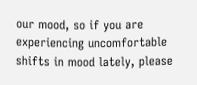our mood, so if you are experiencing uncomfortable shifts in mood lately, please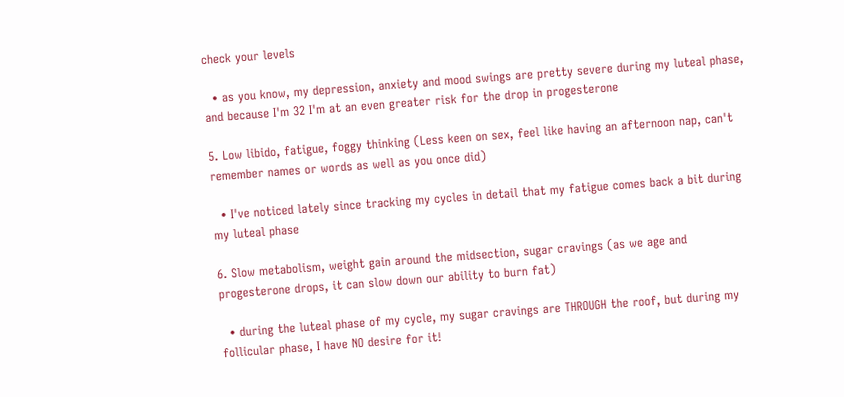check your levels

  • as you know, my depression, anxiety and mood swings are pretty severe during my luteal phase, and because I'm 32 I'm at an even greater risk for the drop in progesterone

5. Low libido, fatigue, foggy thinking (Less keen on sex, feel like having an afternoon nap, can't remember names or words as well as you once did)

  • I've noticed lately since tracking my cycles in detail that my fatigue comes back a bit during my luteal phase

6. Slow metabolism, weight gain around the midsection, sugar cravings (as we age and progesterone drops, it can slow down our ability to burn fat)

  • during the luteal phase of my cycle, my sugar cravings are THROUGH the roof, but during my follicular phase, I have NO desire for it!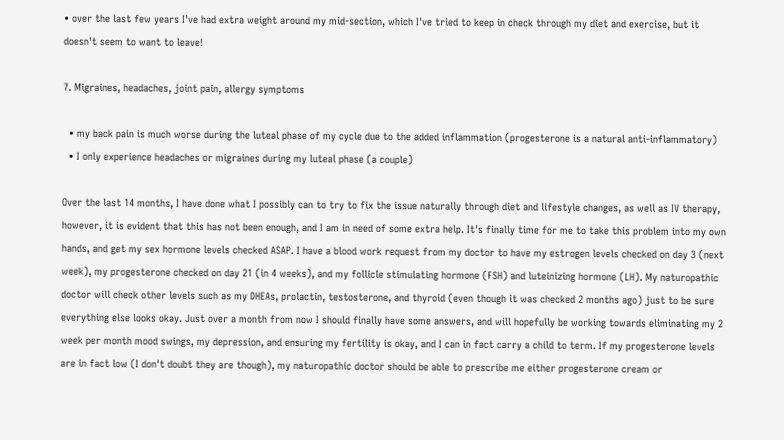• over the last few years I've had extra weight around my mid-section, which I've tried to keep in check through my diet and exercise, but it doesn't seem to want to leave!

7. Migraines, headaches, joint pain, allergy symptoms

  • my back pain is much worse during the luteal phase of my cycle due to the added inflammation (progesterone is a natural anti-inflammatory)
  • I only experience headaches or migraines during my luteal phase (a couple)

Over the last 14 months, I have done what I possibly can to try to fix the issue naturally through diet and lifestyle changes, as well as IV therapy, however, it is evident that this has not been enough, and I am in need of some extra help. It's finally time for me to take this problem into my own hands, and get my sex hormone levels checked ASAP. I have a blood work request from my doctor to have my estrogen levels checked on day 3 (next week), my progesterone checked on day 21 (in 4 weeks), and my follicle stimulating hormone (FSH) and luteinizing hormone (LH). My naturopathic doctor will check other levels such as my DHEAs, prolactin, testosterone, and thyroid (even though it was checked 2 months ago) just to be sure everything else looks okay. Just over a month from now I should finally have some answers, and will hopefully be working towards eliminating my 2 week per month mood swings, my depression, and ensuring my fertility is okay, and I can in fact carry a child to term. If my progesterone levels are in fact low (I don't doubt they are though), my naturopathic doctor should be able to prescribe me either progesterone cream or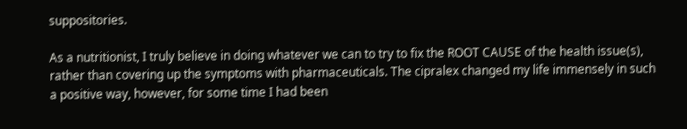suppositories.

As a nutritionist, I truly believe in doing whatever we can to try to fix the ROOT CAUSE of the health issue(s), rather than covering up the symptoms with pharmaceuticals. The cipralex changed my life immensely in such a positive way, however, for some time I had been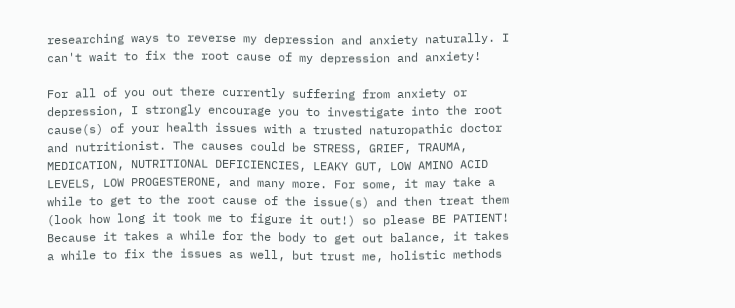researching ways to reverse my depression and anxiety naturally. I can't wait to fix the root cause of my depression and anxiety!

For all of you out there currently suffering from anxiety or depression, I strongly encourage you to investigate into the root cause(s) of your health issues with a trusted naturopathic doctor and nutritionist. The causes could be STRESS, GRIEF, TRAUMA, MEDICATION, NUTRITIONAL DEFICIENCIES, LEAKY GUT, LOW AMINO ACID LEVELS, LOW PROGESTERONE, and many more. For some, it may take a while to get to the root cause of the issue(s) and then treat them (look how long it took me to figure it out!) so please BE PATIENT! Because it takes a while for the body to get out balance, it takes a while to fix the issues as well, but trust me, holistic methods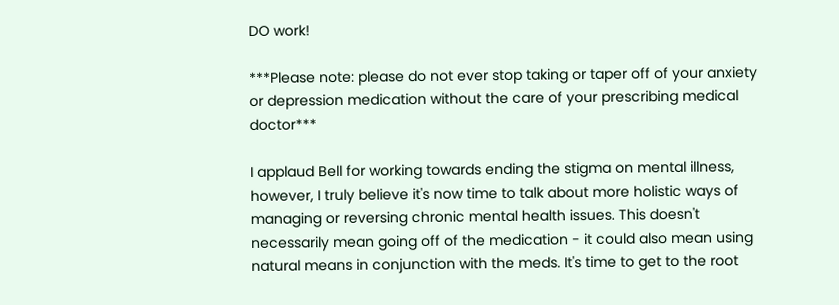DO work!

***Please note: please do not ever stop taking or taper off of your anxiety or depression medication without the care of your prescribing medical doctor***

I applaud Bell for working towards ending the stigma on mental illness, however, I truly believe it's now time to talk about more holistic ways of managing or reversing chronic mental health issues. This doesn't necessarily mean going off of the medication - it could also mean using natural means in conjunction with the meds. It's time to get to the root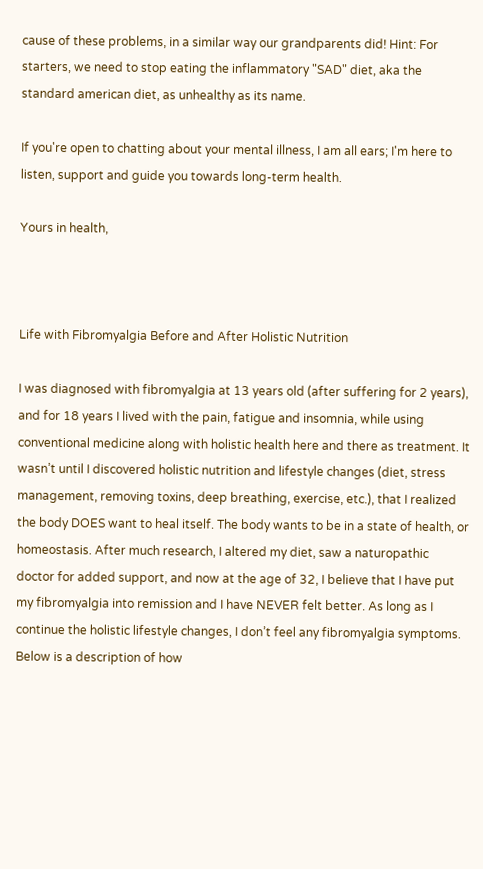cause of these problems, in a similar way our grandparents did! Hint: For starters, we need to stop eating the inflammatory "SAD" diet, aka the standard american diet, as unhealthy as its name.

If you're open to chatting about your mental illness, I am all ears; I'm here to listen, support and guide you towards long-term health.

Yours in health,



Life with Fibromyalgia Before and After Holistic Nutrition

I was diagnosed with fibromyalgia at 13 years old (after suffering for 2 years), and for 18 years I lived with the pain, fatigue and insomnia, while using conventional medicine along with holistic health here and there as treatment. It wasn’t until I discovered holistic nutrition and lifestyle changes (diet, stress management, removing toxins, deep breathing, exercise, etc.), that I realized the body DOES want to heal itself. The body wants to be in a state of health, or homeostasis. After much research, I altered my diet, saw a naturopathic doctor for added support, and now at the age of 32, I believe that I have put my fibromyalgia into remission and I have NEVER felt better. As long as I continue the holistic lifestyle changes, I don’t feel any fibromyalgia symptoms. Below is a description of how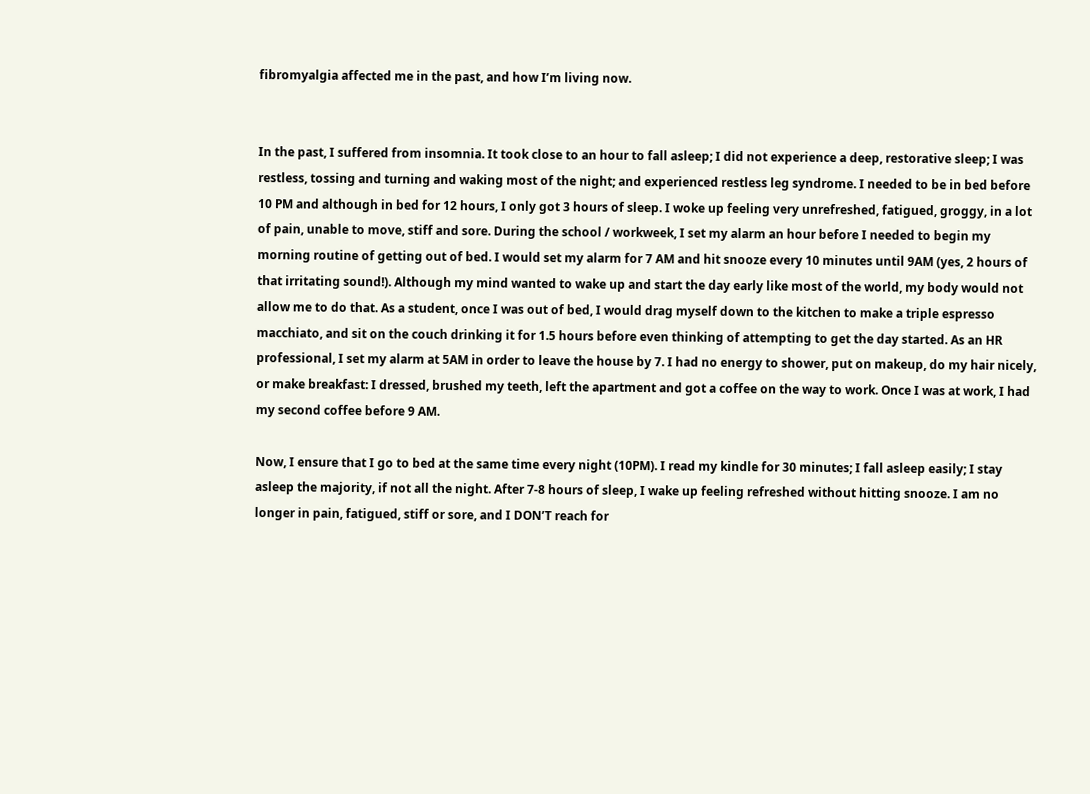fibromyalgia affected me in the past, and how I’m living now.


In the past, I suffered from insomnia. It took close to an hour to fall asleep; I did not experience a deep, restorative sleep; I was restless, tossing and turning and waking most of the night; and experienced restless leg syndrome. I needed to be in bed before 10 PM and although in bed for 12 hours, I only got 3 hours of sleep. I woke up feeling very unrefreshed, fatigued, groggy, in a lot of pain, unable to move, stiff and sore. During the school / workweek, I set my alarm an hour before I needed to begin my morning routine of getting out of bed. I would set my alarm for 7 AM and hit snooze every 10 minutes until 9AM (yes, 2 hours of that irritating sound!). Although my mind wanted to wake up and start the day early like most of the world, my body would not allow me to do that. As a student, once I was out of bed, I would drag myself down to the kitchen to make a triple espresso macchiato, and sit on the couch drinking it for 1.5 hours before even thinking of attempting to get the day started. As an HR professional, I set my alarm at 5AM in order to leave the house by 7. I had no energy to shower, put on makeup, do my hair nicely, or make breakfast: I dressed, brushed my teeth, left the apartment and got a coffee on the way to work. Once I was at work, I had my second coffee before 9 AM.

Now, I ensure that I go to bed at the same time every night (10PM). I read my kindle for 30 minutes; I fall asleep easily; I stay asleep the majority, if not all the night. After 7-8 hours of sleep, I wake up feeling refreshed without hitting snooze. I am no longer in pain, fatigued, stiff or sore, and I DON’T reach for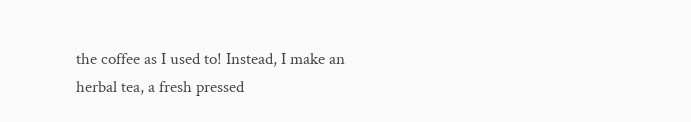the coffee as I used to! Instead, I make an herbal tea, a fresh pressed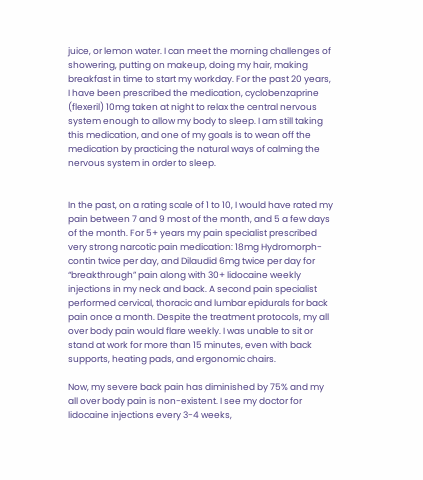juice, or lemon water. I can meet the morning challenges of showering, putting on makeup, doing my hair, making breakfast in time to start my workday. For the past 20 years, I have been prescribed the medication, cyclobenzaprine (flexeril) 10mg taken at night to relax the central nervous system enough to allow my body to sleep. I am still taking this medication, and one of my goals is to wean off the medication by practicing the natural ways of calming the nervous system in order to sleep.


In the past, on a rating scale of 1 to 10, I would have rated my pain between 7 and 9 most of the month, and 5 a few days of the month. For 5+ years my pain specialist prescribed very strong narcotic pain medication: 18mg Hydromorph-contin twice per day, and Dilaudid 6mg twice per day for “breakthrough” pain along with 30+ lidocaine weekly injections in my neck and back. A second pain specialist performed cervical, thoracic and lumbar epidurals for back pain once a month. Despite the treatment protocols, my all over body pain would flare weekly. I was unable to sit or stand at work for more than 15 minutes, even with back supports, heating pads, and ergonomic chairs.

Now, my severe back pain has diminished by 75% and my all over body pain is non-existent. I see my doctor for lidocaine injections every 3-4 weeks,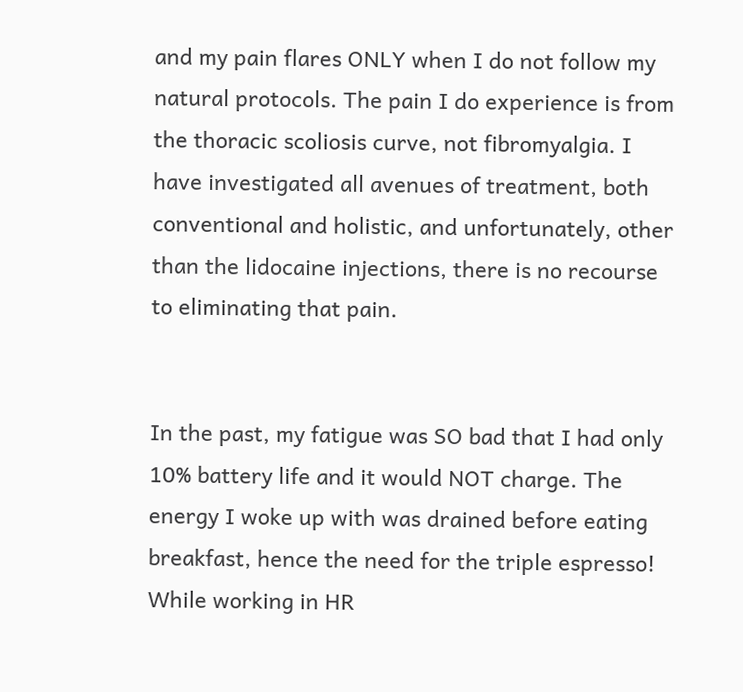and my pain flares ONLY when I do not follow my natural protocols. The pain I do experience is from the thoracic scoliosis curve, not fibromyalgia. I have investigated all avenues of treatment, both conventional and holistic, and unfortunately, other than the lidocaine injections, there is no recourse to eliminating that pain.


In the past, my fatigue was SO bad that I had only 10% battery life and it would NOT charge. The energy I woke up with was drained before eating breakfast, hence the need for the triple espresso! While working in HR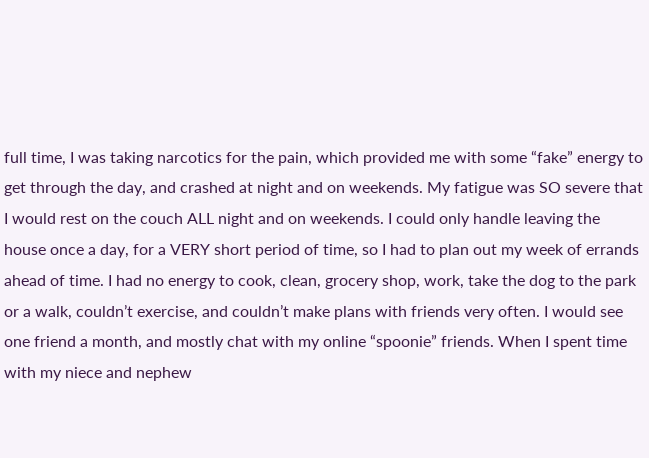full time, I was taking narcotics for the pain, which provided me with some “fake” energy to get through the day, and crashed at night and on weekends. My fatigue was SO severe that I would rest on the couch ALL night and on weekends. I could only handle leaving the house once a day, for a VERY short period of time, so I had to plan out my week of errands ahead of time. I had no energy to cook, clean, grocery shop, work, take the dog to the park or a walk, couldn’t exercise, and couldn’t make plans with friends very often. I would see one friend a month, and mostly chat with my online “spoonie” friends. When I spent time with my niece and nephew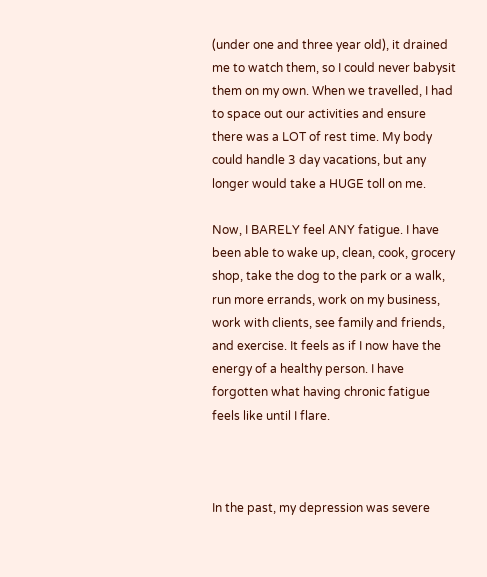(under one and three year old), it drained me to watch them, so I could never babysit them on my own. When we travelled, I had to space out our activities and ensure there was a LOT of rest time. My body could handle 3 day vacations, but any longer would take a HUGE toll on me.

Now, I BARELY feel ANY fatigue. I have been able to wake up, clean, cook, grocery shop, take the dog to the park or a walk, run more errands, work on my business, work with clients, see family and friends, and exercise. It feels as if I now have the energy of a healthy person. I have forgotten what having chronic fatigue feels like until I flare.



In the past, my depression was severe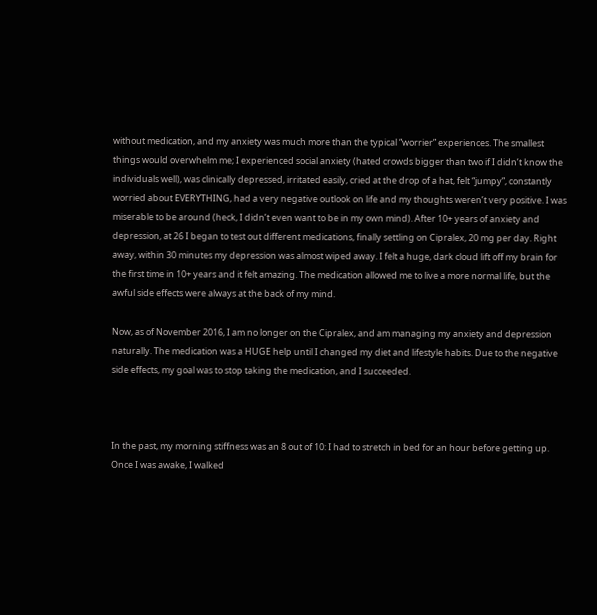without medication, and my anxiety was much more than the typical “worrier” experiences. The smallest things would overwhelm me; I experienced social anxiety (hated crowds bigger than two if I didn’t know the individuals well), was clinically depressed, irritated easily, cried at the drop of a hat, felt “jumpy”, constantly worried about EVERYTHING, had a very negative outlook on life and my thoughts weren’t very positive. I was miserable to be around (heck, I didn’t even want to be in my own mind). After 10+ years of anxiety and depression, at 26 I began to test out different medications, finally settling on Cipralex, 20 mg per day. Right away, within 30 minutes my depression was almost wiped away. I felt a huge, dark cloud lift off my brain for the first time in 10+ years and it felt amazing. The medication allowed me to live a more normal life, but the awful side effects were always at the back of my mind.

Now, as of November 2016, I am no longer on the Cipralex, and am managing my anxiety and depression naturally. The medication was a HUGE help until I changed my diet and lifestyle habits. Due to the negative side effects, my goal was to stop taking the medication, and I succeeded.



In the past, my morning stiffness was an 8 out of 10: I had to stretch in bed for an hour before getting up. Once I was awake, I walked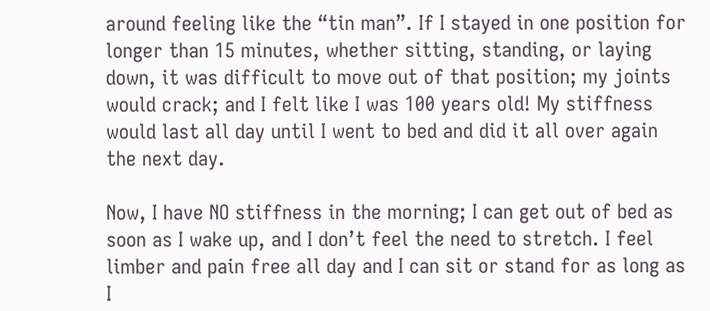around feeling like the “tin man”. If I stayed in one position for longer than 15 minutes, whether sitting, standing, or laying down, it was difficult to move out of that position; my joints would crack; and I felt like I was 100 years old! My stiffness would last all day until I went to bed and did it all over again the next day.

Now, I have NO stiffness in the morning; I can get out of bed as soon as I wake up, and I don’t feel the need to stretch. I feel limber and pain free all day and I can sit or stand for as long as I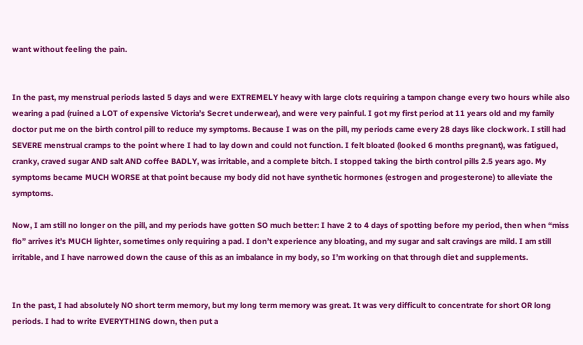want without feeling the pain.


In the past, my menstrual periods lasted 5 days and were EXTREMELY heavy with large clots requiring a tampon change every two hours while also wearing a pad (ruined a LOT of expensive Victoria’s Secret underwear), and were very painful. I got my first period at 11 years old and my family doctor put me on the birth control pill to reduce my symptoms. Because I was on the pill, my periods came every 28 days like clockwork. I still had SEVERE menstrual cramps to the point where I had to lay down and could not function. I felt bloated (looked 6 months pregnant), was fatigued, cranky, craved sugar AND salt AND coffee BADLY, was irritable, and a complete bitch. I stopped taking the birth control pills 2.5 years ago. My symptoms became MUCH WORSE at that point because my body did not have synthetic hormones (estrogen and progesterone) to alleviate the symptoms.

Now, I am still no longer on the pill, and my periods have gotten SO much better: I have 2 to 4 days of spotting before my period, then when “miss flo” arrives it’s MUCH lighter, sometimes only requiring a pad. I don’t experience any bloating, and my sugar and salt cravings are mild. I am still irritable, and I have narrowed down the cause of this as an imbalance in my body, so I’m working on that through diet and supplements.


In the past, I had absolutely NO short term memory, but my long term memory was great. It was very difficult to concentrate for short OR long periods. I had to write EVERYTHING down, then put a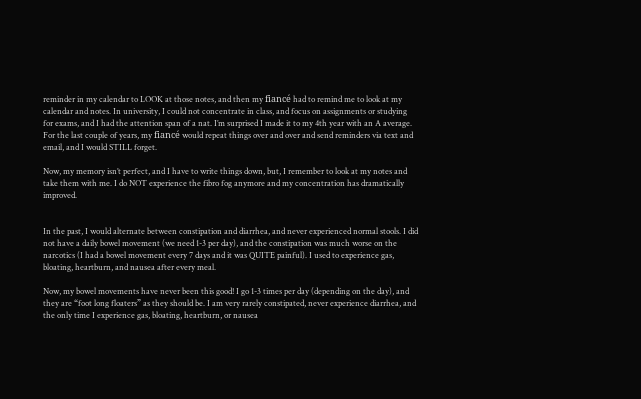reminder in my calendar to LOOK at those notes, and then my fiancé had to remind me to look at my calendar and notes. In university, I could not concentrate in class, and focus on assignments or studying for exams, and I had the attention span of a nat. I’m surprised I made it to my 4th year with an A average. For the last couple of years, my fiancé would repeat things over and over and send reminders via text and email, and I would STILL forget.

Now, my memory isn’t perfect, and I have to write things down, but, I remember to look at my notes and take them with me. I do NOT experience the fibro fog anymore and my concentration has dramatically improved.


In the past, I would alternate between constipation and diarrhea, and never experienced normal stools. I did not have a daily bowel movement (we need 1-3 per day), and the constipation was much worse on the narcotics (I had a bowel movement every 7 days and it was QUITE painful). I used to experience gas, bloating, heartburn, and nausea after every meal.

Now, my bowel movements have never been this good! I go 1-3 times per day (depending on the day), and they are “foot long floaters” as they should be. I am very rarely constipated, never experience diarrhea, and the only time I experience gas, bloating, heartburn, or nausea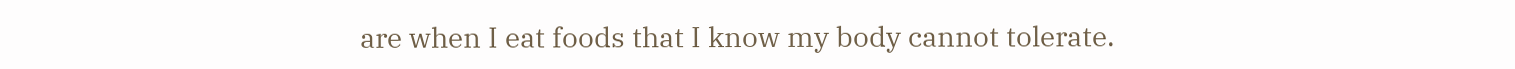are when I eat foods that I know my body cannot tolerate.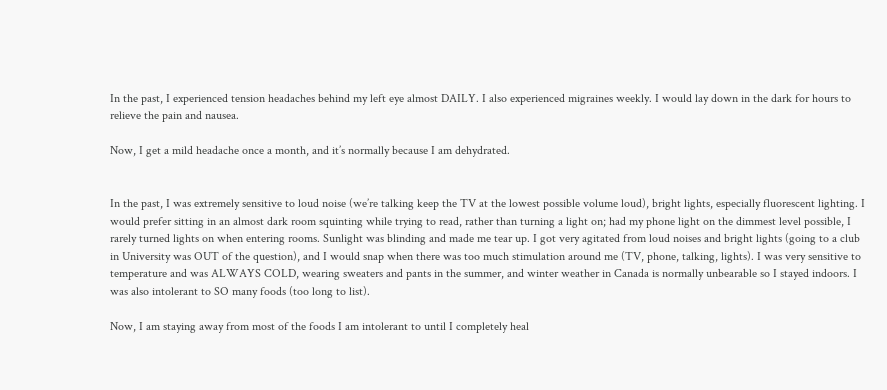In the past, I experienced tension headaches behind my left eye almost DAILY. I also experienced migraines weekly. I would lay down in the dark for hours to relieve the pain and nausea.

Now, I get a mild headache once a month, and it’s normally because I am dehydrated.


In the past, I was extremely sensitive to loud noise (we’re talking keep the TV at the lowest possible volume loud), bright lights, especially fluorescent lighting. I would prefer sitting in an almost dark room squinting while trying to read, rather than turning a light on; had my phone light on the dimmest level possible, I rarely turned lights on when entering rooms. Sunlight was blinding and made me tear up. I got very agitated from loud noises and bright lights (going to a club in University was OUT of the question), and I would snap when there was too much stimulation around me (TV, phone, talking, lights). I was very sensitive to temperature and was ALWAYS COLD, wearing sweaters and pants in the summer, and winter weather in Canada is normally unbearable so I stayed indoors. I was also intolerant to SO many foods (too long to list).

Now, I am staying away from most of the foods I am intolerant to until I completely heal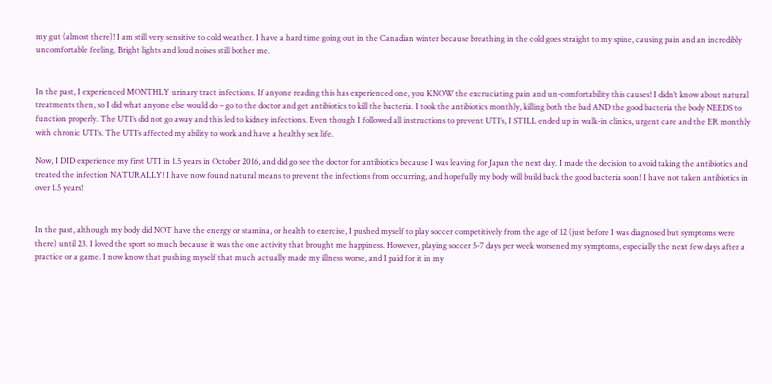my gut (almost there)! I am still very sensitive to cold weather. I have a hard time going out in the Canadian winter because breathing in the cold goes straight to my spine, causing pain and an incredibly uncomfortable feeling. Bright lights and loud noises still bother me.


In the past, I experienced MONTHLY urinary tract infections. If anyone reading this has experienced one, you KNOW the excruciating pain and un-comfortability this causes! I didn’t know about natural treatments then, so I did what anyone else would do – go to the doctor and get antibiotics to kill the bacteria. I took the antibiotics monthly, killing both the bad AND the good bacteria the body NEEDS to function properly. The UTI’s did not go away and this led to kidney infections. Even though I followed all instructions to prevent UTI’s, I STILL ended up in walk-in clinics, urgent care and the ER monthly with chronic UTI’s. The UTI’s affected my ability to work and have a healthy sex life.

Now, I DID experience my first UTI in 1.5 years in October 2016, and did go see the doctor for antibiotics because I was leaving for Japan the next day. I made the decision to avoid taking the antibiotics and treated the infection NATURALLY! I have now found natural means to prevent the infections from occurring, and hopefully my body will build back the good bacteria soon! I have not taken antibiotics in over 1.5 years!


In the past, although my body did NOT have the energy or stamina, or health to exercise, I pushed myself to play soccer competitively from the age of 12 (just before I was diagnosed but symptoms were there) until 23. I loved the sport so much because it was the one activity that brought me happiness. However, playing soccer 5-7 days per week worsened my symptoms, especially the next few days after a practice or a game. I now know that pushing myself that much actually made my illness worse, and I paid for it in my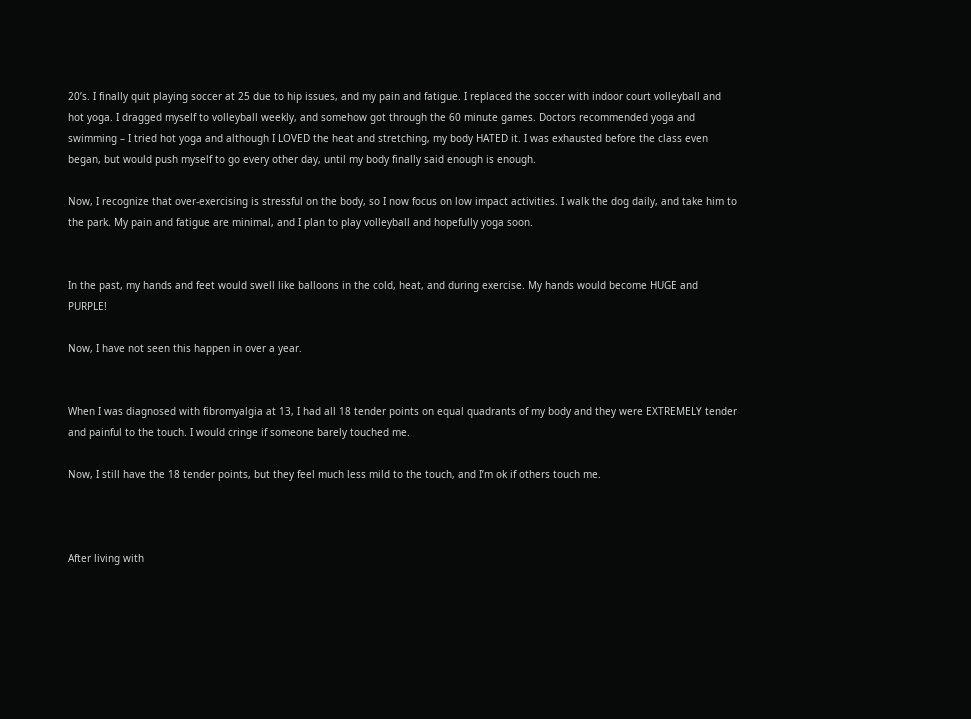20’s. I finally quit playing soccer at 25 due to hip issues, and my pain and fatigue. I replaced the soccer with indoor court volleyball and hot yoga. I dragged myself to volleyball weekly, and somehow got through the 60 minute games. Doctors recommended yoga and swimming – I tried hot yoga and although I LOVED the heat and stretching, my body HATED it. I was exhausted before the class even began, but would push myself to go every other day, until my body finally said enough is enough.

Now, I recognize that over-exercising is stressful on the body, so I now focus on low impact activities. I walk the dog daily, and take him to the park. My pain and fatigue are minimal, and I plan to play volleyball and hopefully yoga soon.


In the past, my hands and feet would swell like balloons in the cold, heat, and during exercise. My hands would become HUGE and PURPLE!

Now, I have not seen this happen in over a year.


When I was diagnosed with fibromyalgia at 13, I had all 18 tender points on equal quadrants of my body and they were EXTREMELY tender and painful to the touch. I would cringe if someone barely touched me.

Now, I still have the 18 tender points, but they feel much less mild to the touch, and I’m ok if others touch me.



After living with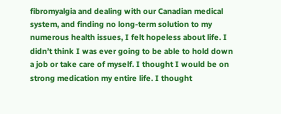fibromyalgia and dealing with our Canadian medical system, and finding no long-term solution to my numerous health issues, I felt hopeless about life. I didn’t think I was ever going to be able to hold down a job or take care of myself. I thought I would be on strong medication my entire life. I thought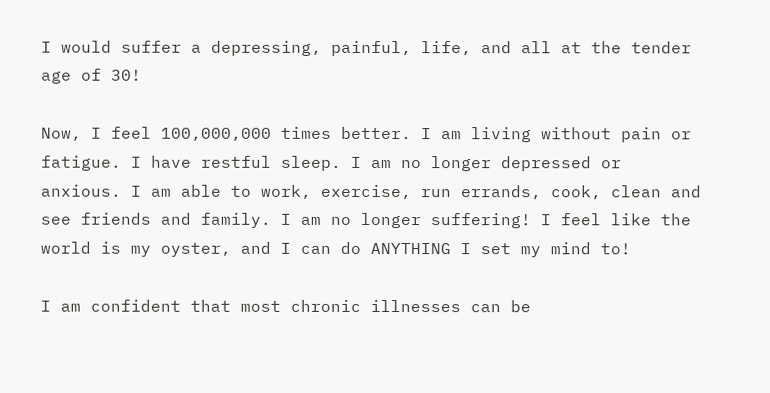I would suffer a depressing, painful, life, and all at the tender age of 30!

Now, I feel 100,000,000 times better. I am living without pain or fatigue. I have restful sleep. I am no longer depressed or anxious. I am able to work, exercise, run errands, cook, clean and see friends and family. I am no longer suffering! I feel like the world is my oyster, and I can do ANYTHING I set my mind to!

I am confident that most chronic illnesses can be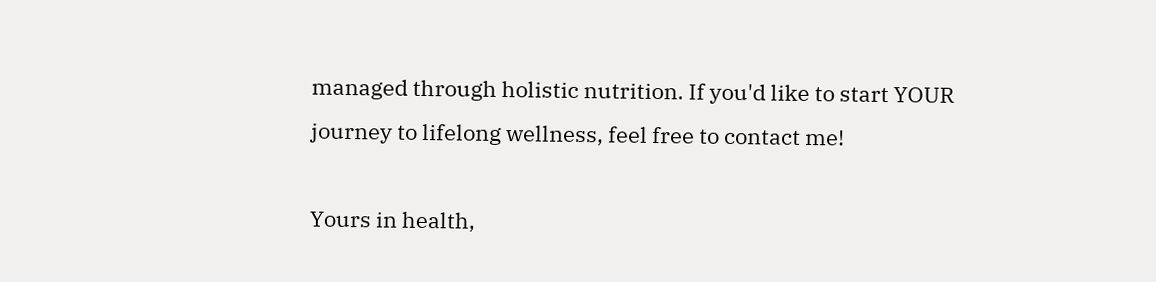managed through holistic nutrition. If you'd like to start YOUR journey to lifelong wellness, feel free to contact me!

Yours in health,